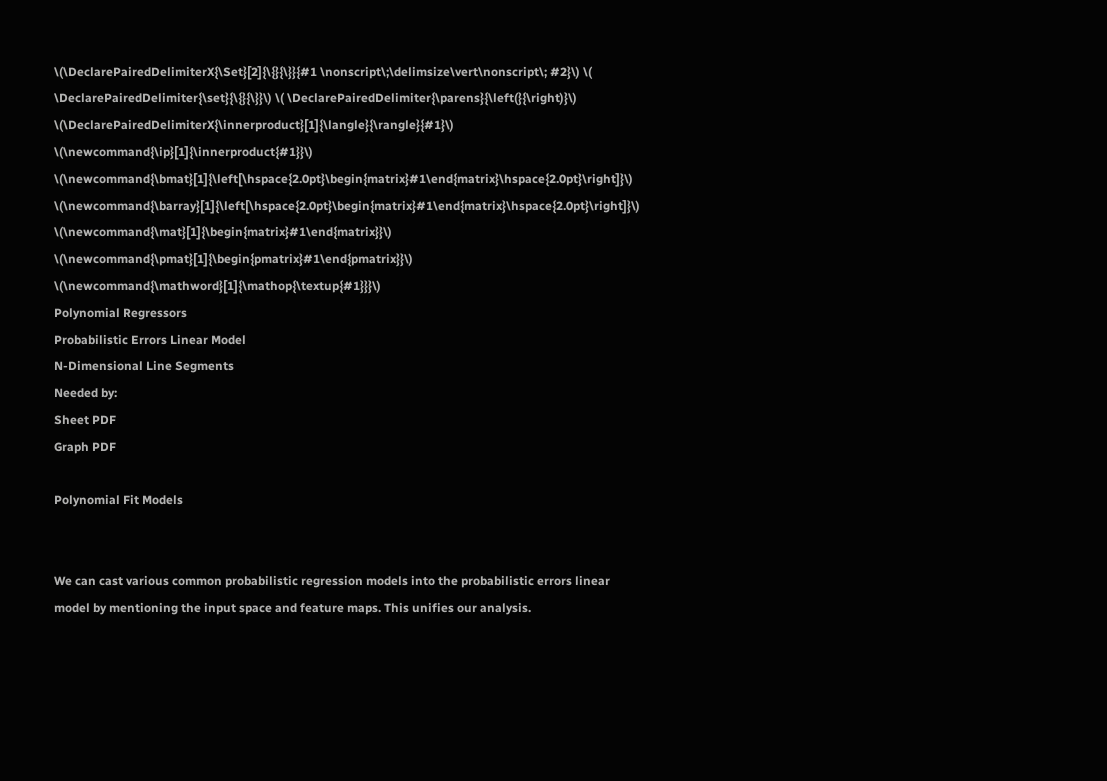\(\DeclarePairedDelimiterX{\Set}[2]{\{}{\}}{#1 \nonscript\;\delimsize\vert\nonscript\; #2}\) \( \DeclarePairedDelimiter{\set}{\{}{\}}\) \( \DeclarePairedDelimiter{\parens}{\left(}{\right)}\) \(\DeclarePairedDelimiterX{\innerproduct}[1]{\langle}{\rangle}{#1}\) \(\newcommand{\ip}[1]{\innerproduct{#1}}\) \(\newcommand{\bmat}[1]{\left[\hspace{2.0pt}\begin{matrix}#1\end{matrix}\hspace{2.0pt}\right]}\) \(\newcommand{\barray}[1]{\left[\hspace{2.0pt}\begin{matrix}#1\end{matrix}\hspace{2.0pt}\right]}\) \(\newcommand{\mat}[1]{\begin{matrix}#1\end{matrix}}\) \(\newcommand{\pmat}[1]{\begin{pmatrix}#1\end{pmatrix}}\) \(\newcommand{\mathword}[1]{\mathop{\textup{#1}}}\)
Polynomial Regressors
Probabilistic Errors Linear Model
N-Dimensional Line Segments
Needed by:
Sheet PDF
Graph PDF

Polynomial Fit Models


We can cast various common probabilistic regression models into the probabilistic errors linear model by mentioning the input space and feature maps. This unifies our analysis.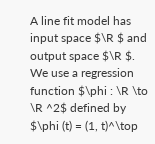A line fit model has input space $\R $ and output space $\R $. We use a regression function $\phi : \R \to \R ^2$ defined by $\phi (t) = (1, t)^\top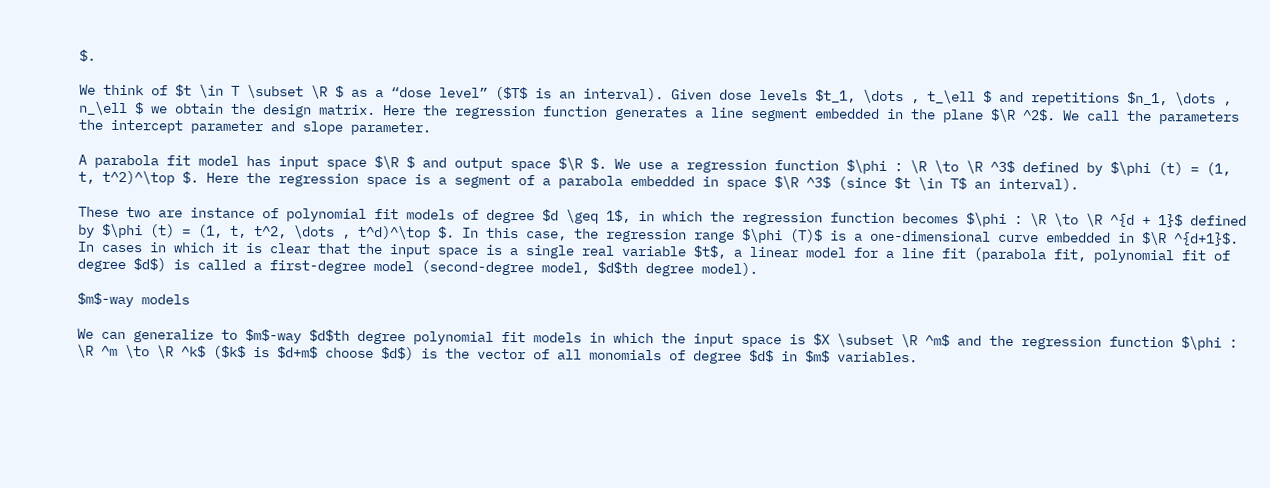$.

We think of $t \in T \subset \R $ as a “dose level” ($T$ is an interval). Given dose levels $t_1, \dots , t_\ell $ and repetitions $n_1, \dots , n_\ell $ we obtain the design matrix. Here the regression function generates a line segment embedded in the plane $\R ^2$. We call the parameters the intercept parameter and slope parameter.

A parabola fit model has input space $\R $ and output space $\R $. We use a regression function $\phi : \R \to \R ^3$ defined by $\phi (t) = (1, t, t^2)^\top $. Here the regression space is a segment of a parabola embedded in space $\R ^3$ (since $t \in T$ an interval).

These two are instance of polynomial fit models of degree $d \geq 1$, in which the regression function becomes $\phi : \R \to \R ^{d + 1}$ defined by $\phi (t) = (1, t, t^2, \dots , t^d)^\top $. In this case, the regression range $\phi (T)$ is a one-dimensional curve embedded in $\R ^{d+1}$. In cases in which it is clear that the input space is a single real variable $t$, a linear model for a line fit (parabola fit, polynomial fit of degree $d$) is called a first-degree model (second-degree model, $d$th degree model).

$m$-way models

We can generalize to $m$-way $d$th degree polynomial fit models in which the input space is $X \subset \R ^m$ and the regression function $\phi : \R ^m \to \R ^k$ ($k$ is $d+m$ choose $d$) is the vector of all monomials of degree $d$ in $m$ variables.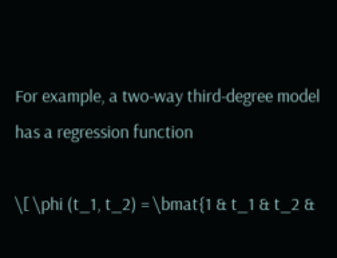For example, a two-way third-degree model has a regression function

\[ \phi (t_1, t_2) = \bmat{1 & t_1 & t_2 &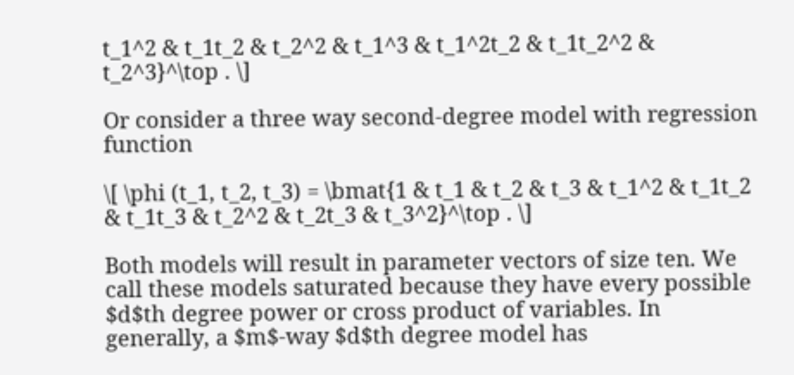t_1^2 & t_1t_2 & t_2^2 & t_1^3 & t_1^2t_2 & t_1t_2^2 & t_2^3}^\top . \]

Or consider a three way second-degree model with regression function

\[ \phi (t_1, t_2, t_3) = \bmat{1 & t_1 & t_2 & t_3 & t_1^2 & t_1t_2 & t_1t_3 & t_2^2 & t_2t_3 & t_3^2}^\top . \]

Both models will result in parameter vectors of size ten. We call these models saturated because they have every possible $d$th degree power or cross product of variables. In generally, a $m$-way $d$th degree model has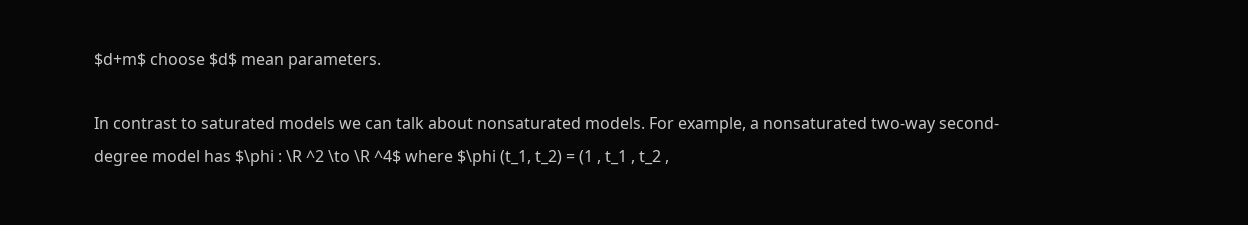$d+m$ choose $d$ mean parameters.

In contrast to saturated models we can talk about nonsaturated models. For example, a nonsaturated two-way second-degree model has $\phi : \R ^2 \to \R ^4$ where $\phi (t_1, t_2) = (1 , t_1 , t_2 ,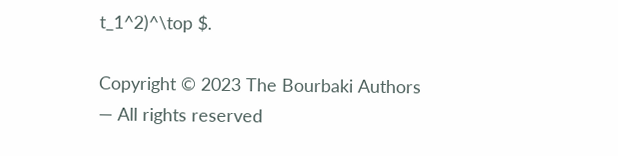t_1^2)^\top $.

Copyright © 2023 The Bourbaki Authors — All rights reserved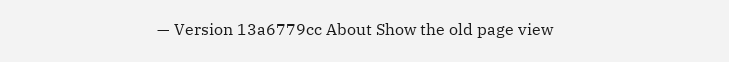— Version 13a6779cc About Show the old page view